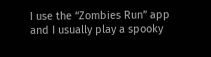I use the “Zombies Run” app and I usually play a spooky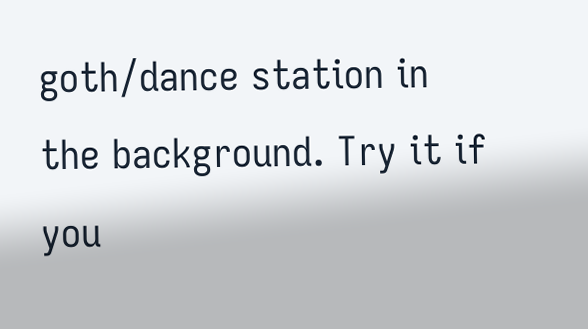goth/dance station in the background. Try it if you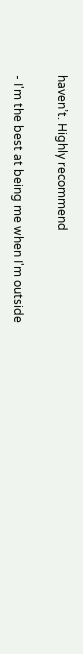haven’t. Highly recommend

- I'm the best at being me when I'm outside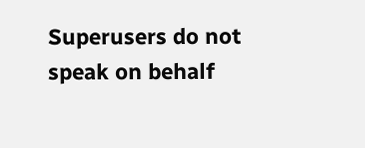Superusers do not speak on behalf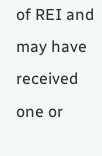of REI and may have received
one or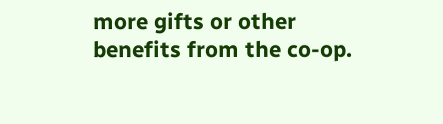more gifts or other benefits from the co-op.